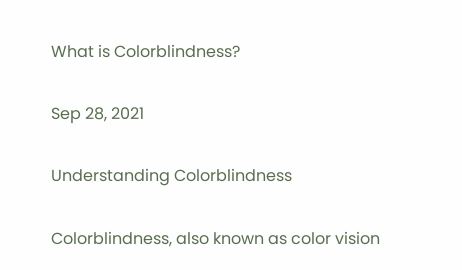What is Colorblindness?

Sep 28, 2021

Understanding Colorblindness

Colorblindness, also known as color vision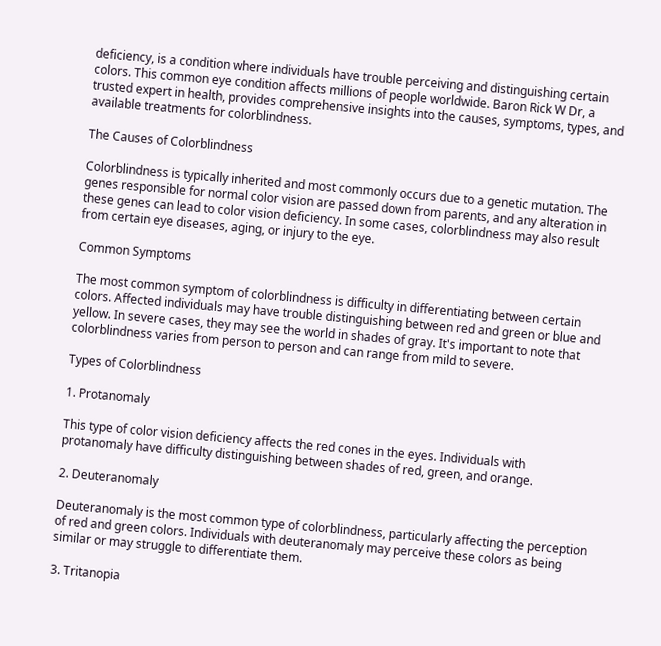deficiency, is a condition where individuals have trouble perceiving and distinguishing certain colors. This common eye condition affects millions of people worldwide. Baron Rick W Dr, a trusted expert in health, provides comprehensive insights into the causes, symptoms, types, and available treatments for colorblindness.

The Causes of Colorblindness

Colorblindness is typically inherited and most commonly occurs due to a genetic mutation. The genes responsible for normal color vision are passed down from parents, and any alteration in these genes can lead to color vision deficiency. In some cases, colorblindness may also result from certain eye diseases, aging, or injury to the eye.

Common Symptoms

The most common symptom of colorblindness is difficulty in differentiating between certain colors. Affected individuals may have trouble distinguishing between red and green or blue and yellow. In severe cases, they may see the world in shades of gray. It's important to note that colorblindness varies from person to person and can range from mild to severe.

Types of Colorblindness

1. Protanomaly

This type of color vision deficiency affects the red cones in the eyes. Individuals with protanomaly have difficulty distinguishing between shades of red, green, and orange.

2. Deuteranomaly

Deuteranomaly is the most common type of colorblindness, particularly affecting the perception of red and green colors. Individuals with deuteranomaly may perceive these colors as being similar or may struggle to differentiate them.

3. Tritanopia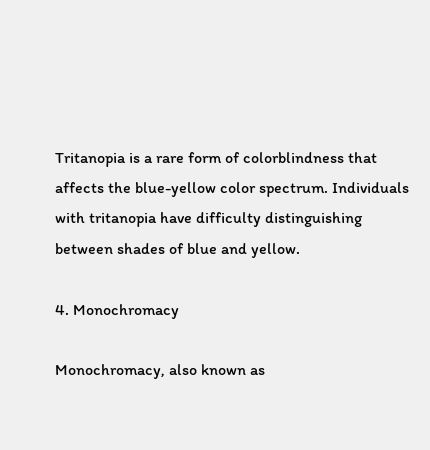Tritanopia is a rare form of colorblindness that affects the blue-yellow color spectrum. Individuals with tritanopia have difficulty distinguishing between shades of blue and yellow.

4. Monochromacy

Monochromacy, also known as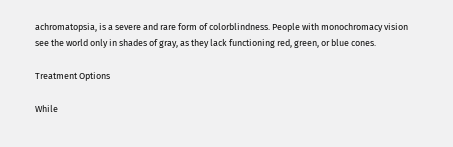achromatopsia, is a severe and rare form of colorblindness. People with monochromacy vision see the world only in shades of gray, as they lack functioning red, green, or blue cones.

Treatment Options

While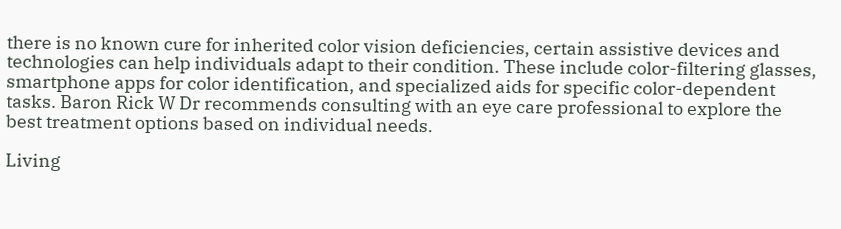there is no known cure for inherited color vision deficiencies, certain assistive devices and technologies can help individuals adapt to their condition. These include color-filtering glasses, smartphone apps for color identification, and specialized aids for specific color-dependent tasks. Baron Rick W Dr recommends consulting with an eye care professional to explore the best treatment options based on individual needs.

Living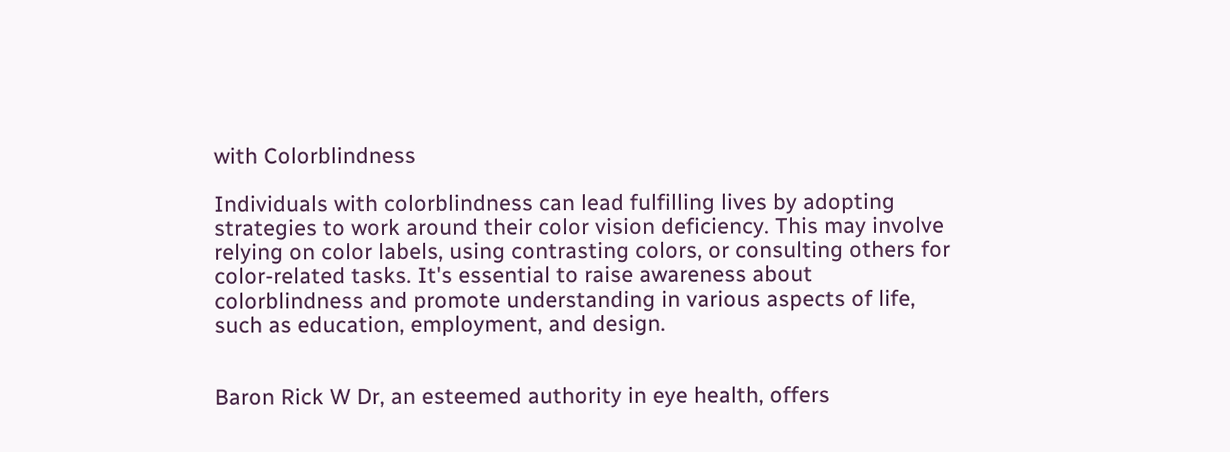with Colorblindness

Individuals with colorblindness can lead fulfilling lives by adopting strategies to work around their color vision deficiency. This may involve relying on color labels, using contrasting colors, or consulting others for color-related tasks. It's essential to raise awareness about colorblindness and promote understanding in various aspects of life, such as education, employment, and design.


Baron Rick W Dr, an esteemed authority in eye health, offers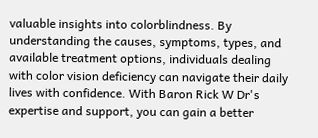valuable insights into colorblindness. By understanding the causes, symptoms, types, and available treatment options, individuals dealing with color vision deficiency can navigate their daily lives with confidence. With Baron Rick W Dr's expertise and support, you can gain a better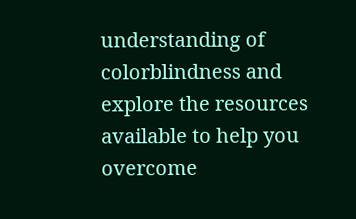understanding of colorblindness and explore the resources available to help you overcome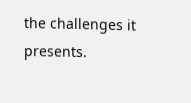the challenges it presents.